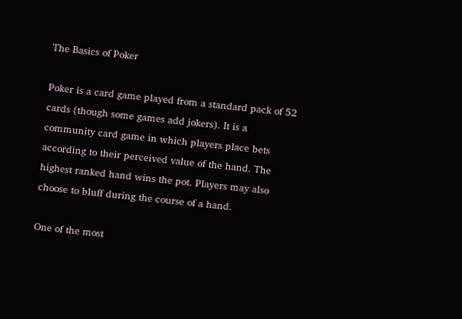The Basics of Poker

Poker is a card game played from a standard pack of 52 cards (though some games add jokers). It is a community card game in which players place bets according to their perceived value of the hand. The highest ranked hand wins the pot. Players may also choose to bluff during the course of a hand.

One of the most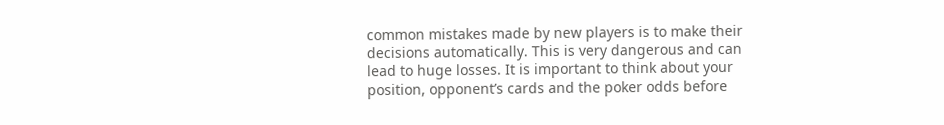common mistakes made by new players is to make their decisions automatically. This is very dangerous and can lead to huge losses. It is important to think about your position, opponent’s cards and the poker odds before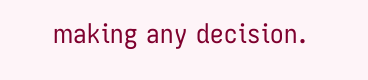making any decision.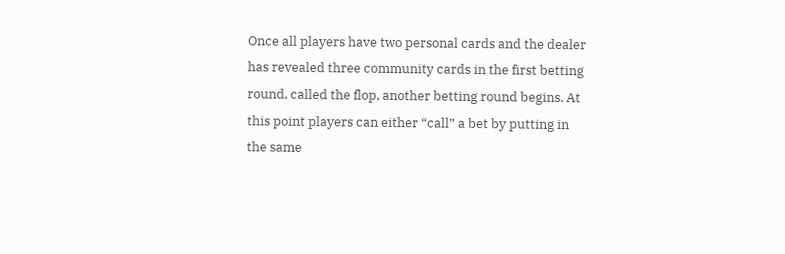Once all players have two personal cards and the dealer has revealed three community cards in the first betting round, called the flop, another betting round begins. At this point players can either “call” a bet by putting in the same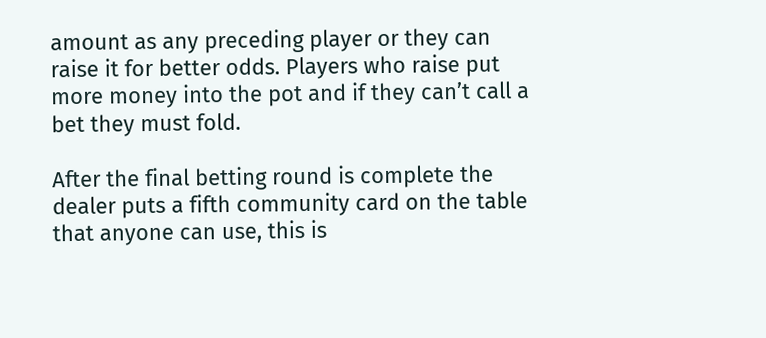amount as any preceding player or they can raise it for better odds. Players who raise put more money into the pot and if they can’t call a bet they must fold.

After the final betting round is complete the dealer puts a fifth community card on the table that anyone can use, this is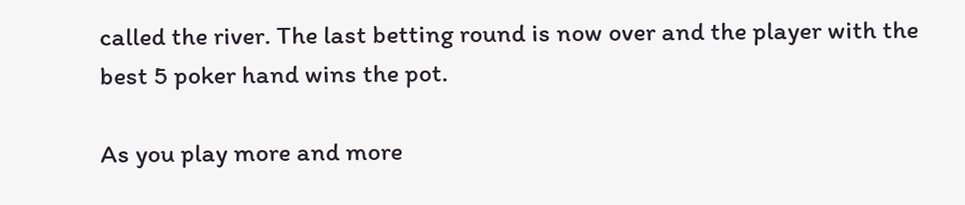called the river. The last betting round is now over and the player with the best 5 poker hand wins the pot.

As you play more and more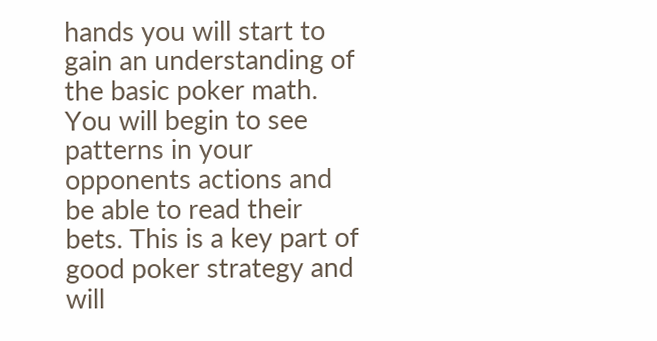hands you will start to gain an understanding of the basic poker math. You will begin to see patterns in your opponents actions and be able to read their bets. This is a key part of good poker strategy and will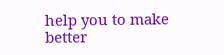help you to make better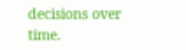decisions over time.